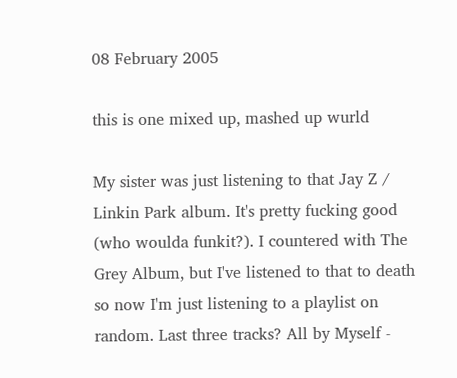08 February 2005

this is one mixed up, mashed up wurld

My sister was just listening to that Jay Z / Linkin Park album. It's pretty fucking good (who woulda funkit?). I countered with The Grey Album, but I've listened to that to death so now I'm just listening to a playlist on random. Last three tracks? All by Myself -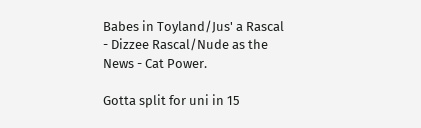Babes in Toyland/Jus' a Rascal - Dizzee Rascal/Nude as the News - Cat Power.

Gotta split for uni in 15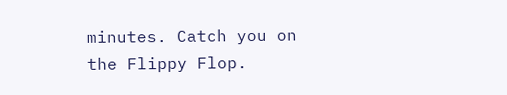minutes. Catch you on the Flippy Flop.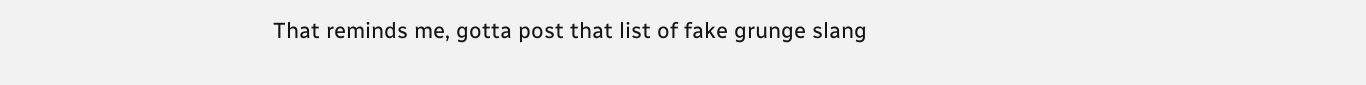That reminds me, gotta post that list of fake grunge slang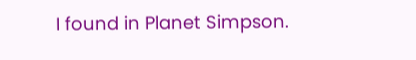I found in Planet Simpson.